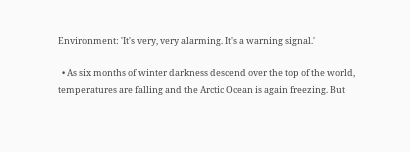Environment: 'It's very, very alarming. It's a warning signal.'

  • As six months of winter darkness descend over the top of the world, temperatures are falling and the Arctic Ocean is again freezing. But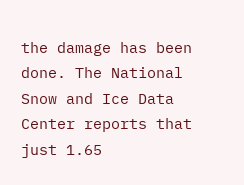the damage has been done. The National Snow and Ice Data Center reports that just 1.65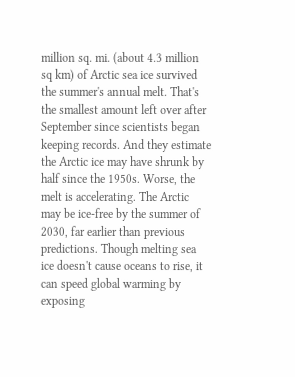million sq. mi. (about 4.3 million sq km) of Arctic sea ice survived the summer's annual melt. That's the smallest amount left over after September since scientists began keeping records. And they estimate the Arctic ice may have shrunk by half since the 1950s. Worse, the melt is accelerating. The Arctic may be ice-free by the summer of 2030, far earlier than previous predictions. Though melting sea ice doesn't cause oceans to rise, it can speed global warming by exposing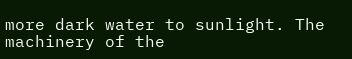more dark water to sunlight. The machinery of the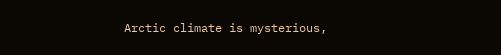Arctic climate is mysterious,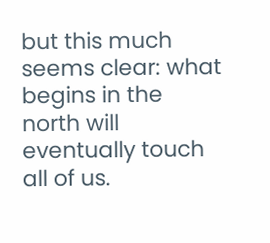but this much seems clear: what begins in the north will eventually touch all of us.